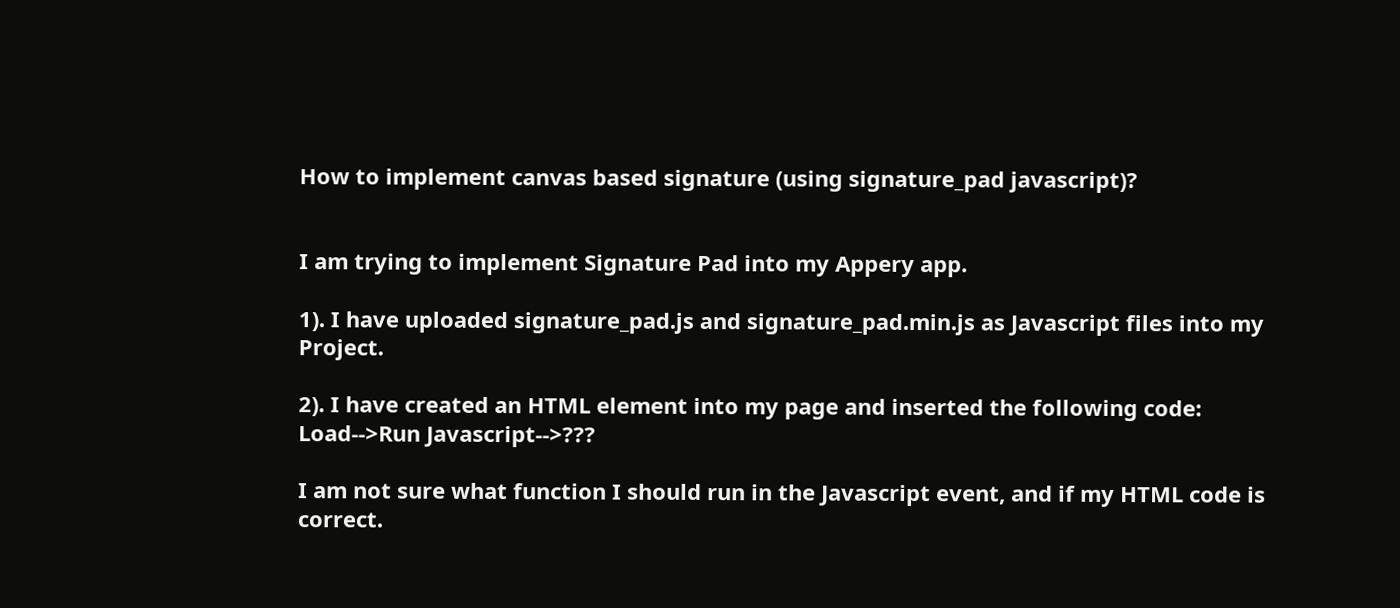How to implement canvas based signature (using signature_pad javascript)?


I am trying to implement Signature Pad into my Appery app.

1). I have uploaded signature_pad.js and signature_pad.min.js as Javascript files into my Project.

2). I have created an HTML element into my page and inserted the following code:
Load-->Run Javascript-->???

I am not sure what function I should run in the Javascript event, and if my HTML code is correct.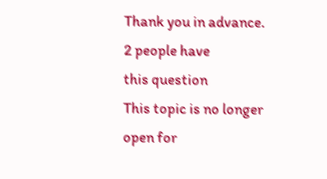Thank you in advance.
2 people have
this question
This topic is no longer open for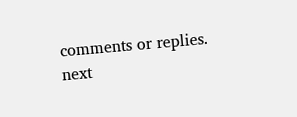comments or replies.
next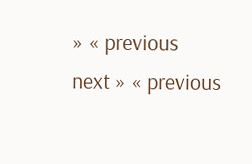» « previous
next » « previous